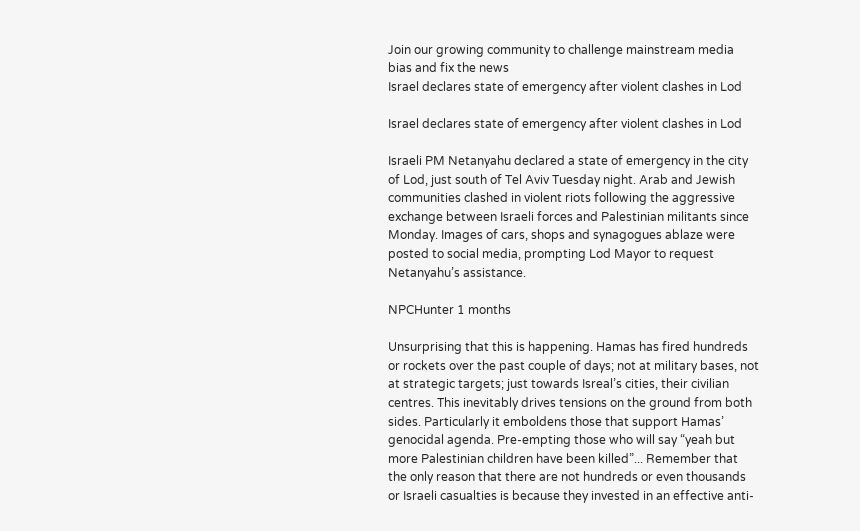Join our growing community to challenge mainstream media bias and fix the news
Israel declares state of emergency after violent clashes in Lod

Israel declares state of emergency after violent clashes in Lod

Israeli PM Netanyahu declared a state of emergency in the city of Lod, just south of Tel Aviv Tuesday night. Arab and Jewish communities clashed in violent riots following the aggressive exchange between Israeli forces and Palestinian militants since Monday. Images of cars, shops and synagogues ablaze were posted to social media, prompting Lod Mayor to request Netanyahu’s assistance.

NPCHunter 1 months

Unsurprising that this is happening. Hamas has fired hundreds or rockets over the past couple of days; not at military bases, not at strategic targets; just towards Isreal’s cities, their civilian centres. This inevitably drives tensions on the ground from both sides. Particularly it emboldens those that support Hamas’ genocidal agenda. Pre-empting those who will say “yeah but more Palestinian children have been killed”... Remember that the only reason that there are not hundreds or even thousands or Israeli casualties is because they invested in an effective anti-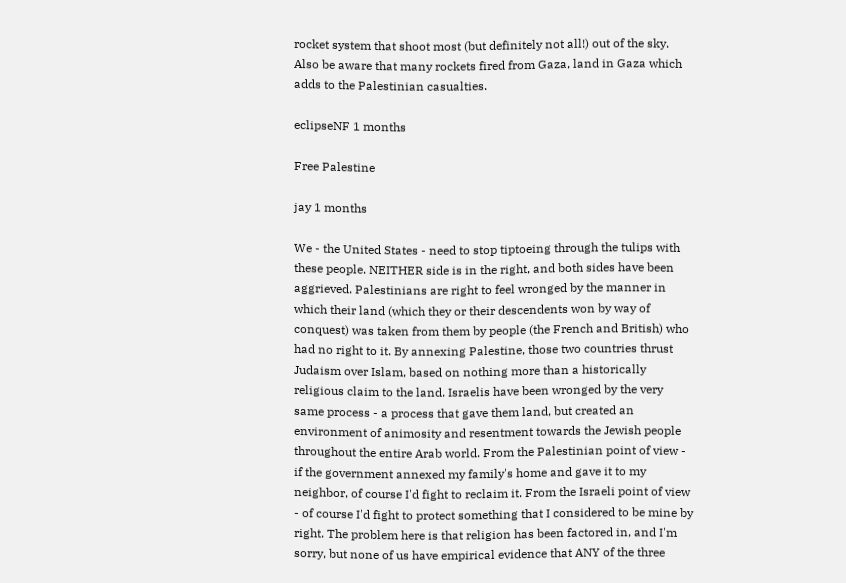rocket system that shoot most (but definitely not all!) out of the sky. Also be aware that many rockets fired from Gaza, land in Gaza which adds to the Palestinian casualties.

eclipseNF 1 months

Free Palestine

jay 1 months

We - the United States - need to stop tiptoeing through the tulips with these people. NEITHER side is in the right, and both sides have been aggrieved. Palestinians are right to feel wronged by the manner in which their land (which they or their descendents won by way of conquest) was taken from them by people (the French and British) who had no right to it. By annexing Palestine, those two countries thrust Judaism over Islam, based on nothing more than a historically religious claim to the land. Israelis have been wronged by the very same process - a process that gave them land, but created an environment of animosity and resentment towards the Jewish people throughout the entire Arab world. From the Palestinian point of view - if the government annexed my family's home and gave it to my neighbor, of course I'd fight to reclaim it. From the Israeli point of view - of course I'd fight to protect something that I considered to be mine by right. The problem here is that religion has been factored in, and I'm sorry, but none of us have empirical evidence that ANY of the three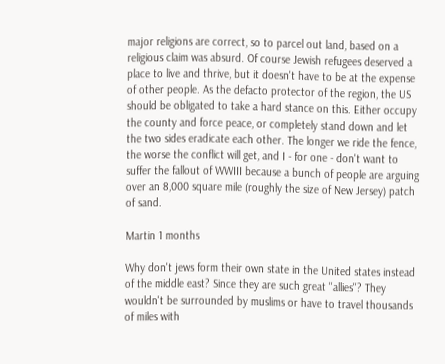major religions are correct, so to parcel out land, based on a religious claim was absurd. Of course Jewish refugees deserved a place to live and thrive, but it doesn't have to be at the expense of other people. As the defacto protector of the region, the US should be obligated to take a hard stance on this. Either occupy the county and force peace, or completely stand down and let the two sides eradicate each other. The longer we ride the fence, the worse the conflict will get, and I - for one - don't want to suffer the fallout of WWIII because a bunch of people are arguing over an 8,000 square mile (roughly the size of New Jersey) patch of sand.

Martin 1 months

Why don't jews form their own state in the United states instead of the middle east? Since they are such great ''allies''? They wouldn't be surrounded by muslims or have to travel thousands of miles with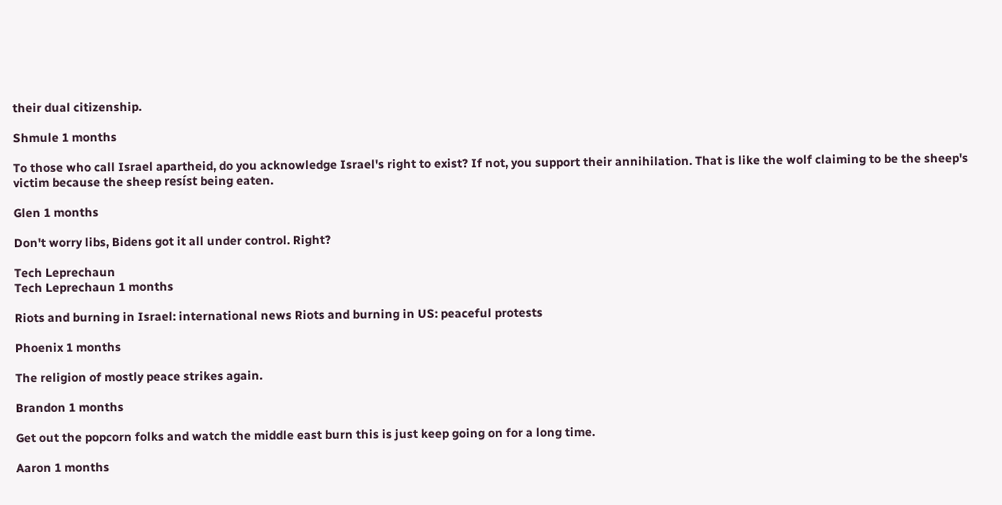their dual citizenship.

Shmule 1 months

To those who call Israel apartheid, do you acknowledge Israel's right to exist? If not, you support their annihilation. That is like the wolf claiming to be the sheep's victim because the sheep resíst being eaten.

Glen 1 months

Don't worry libs, Bidens got it all under control. Right?

Tech Leprechaun
Tech Leprechaun 1 months

Riots and burning in Israel: international news Riots and burning in US: peaceful protests

Phoenix 1 months

The religion of mostly peace strikes again.

Brandon 1 months

Get out the popcorn folks and watch the middle east burn this is just keep going on for a long time.

Aaron 1 months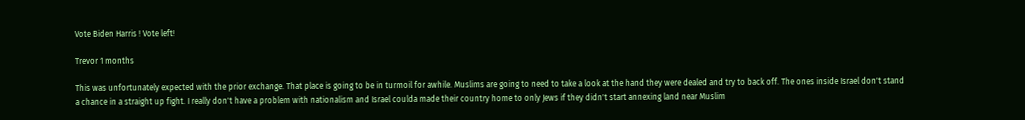Vote Biden Harris ! Vote left!

Trevor 1 months

This was unfortunately expected with the prior exchange. That place is going to be in turmoil for awhile. Muslims are going to need to take a look at the hand they were dealed and try to back off. The ones inside Israel don't stand a chance in a straight up fight. I really don't have a problem with nationalism and Israel coulda made their country home to only Jews if they didn't start annexing land near Muslim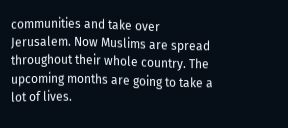communities and take over Jerusalem. Now Muslims are spread throughout their whole country. The upcoming months are going to take a lot of lives.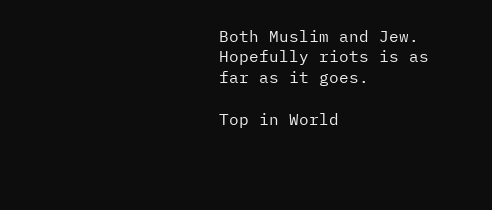Both Muslim and Jew. Hopefully riots is as far as it goes.

Top in World